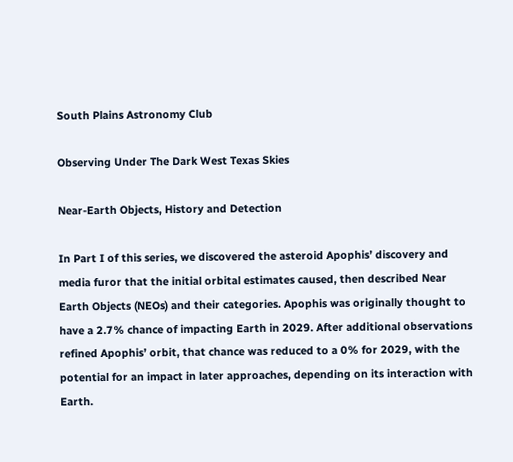South Plains Astronomy Club

Observing Under The Dark West Texas Skies

Near-Earth Objects, History and Detection

In Part I of this series, we discovered the asteroid Apophis’ discovery and media furor that the initial orbital estimates caused, then described Near Earth Objects (NEOs) and their categories. Apophis was originally thought to have a 2.7% chance of impacting Earth in 2029. After additional observations refined Apophis’ orbit, that chance was reduced to a 0% for 2029, with the potential for an impact in later approaches, depending on its interaction with Earth.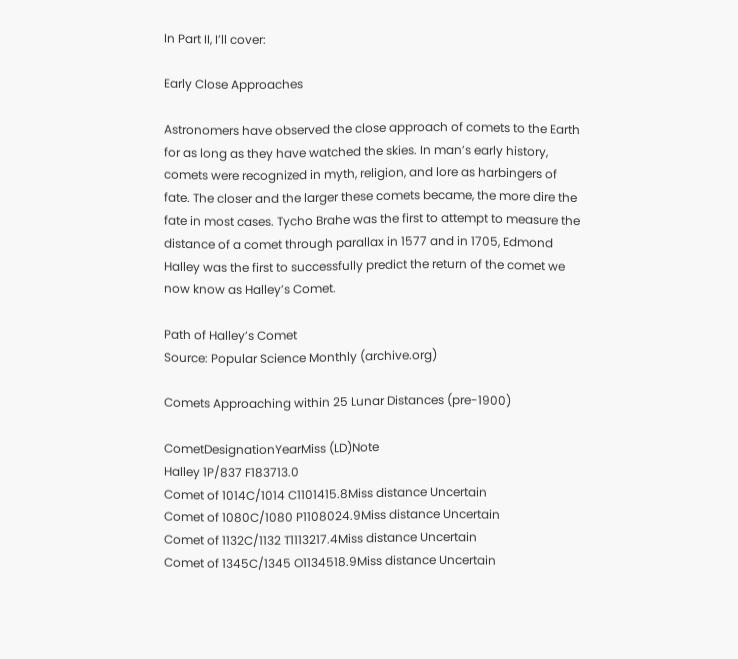In Part II, I’ll cover:

Early Close Approaches

Astronomers have observed the close approach of comets to the Earth for as long as they have watched the skies. In man’s early history, comets were recognized in myth, religion, and lore as harbingers of fate. The closer and the larger these comets became, the more dire the fate in most cases. Tycho Brahe was the first to attempt to measure the distance of a comet through parallax in 1577 and in 1705, Edmond Halley was the first to successfully predict the return of the comet we now know as Halley’s Comet.

Path of Halley’s Comet
Source: Popular Science Monthly (archive.org)

Comets Approaching within 25 Lunar Distances (pre-1900)

CometDesignationYearMiss (LD)Note
Halley 1P/837 F183713.0
Comet of 1014C/1014 C1101415.8Miss distance Uncertain
Comet of 1080C/1080 P1108024.9Miss distance Uncertain
Comet of 1132C/1132 T1113217.4Miss distance Uncertain
Comet of 1345C/1345 O1134518.9Miss distance Uncertain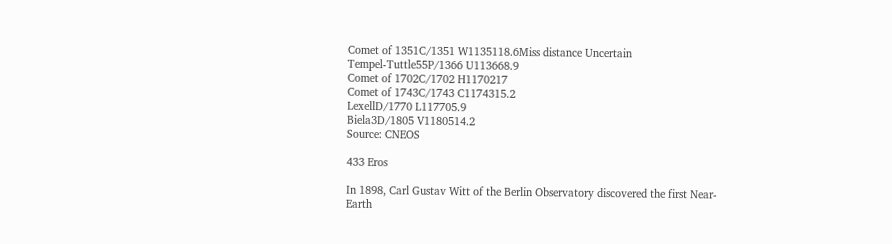Comet of 1351C/1351 W1135118.6Miss distance Uncertain
Tempel-Tuttle55P/1366 U113668.9
Comet of 1702C/1702 H1170217
Comet of 1743C/1743 C1174315.2
LexellD/1770 L117705.9
Biela3D/1805 V1180514.2
Source: CNEOS

433 Eros

In 1898, Carl Gustav Witt of the Berlin Observatory discovered the first Near-Earth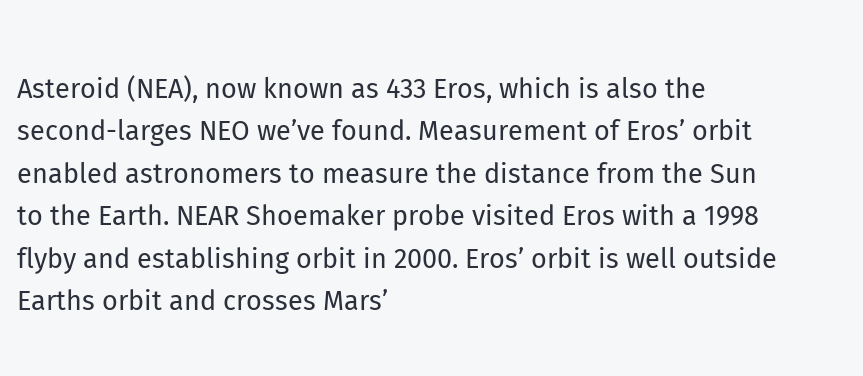Asteroid (NEA), now known as 433 Eros, which is also the second-larges NEO we’ve found. Measurement of Eros’ orbit enabled astronomers to measure the distance from the Sun to the Earth. NEAR Shoemaker probe visited Eros with a 1998 flyby and establishing orbit in 2000. Eros’ orbit is well outside Earths orbit and crosses Mars’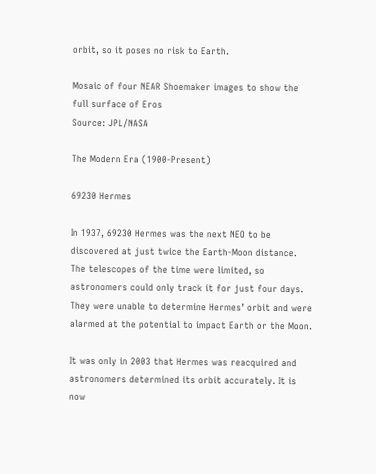orbit, so it poses no risk to Earth.

Mosaic of four NEAR Shoemaker images to show the full surface of Eros
Source: JPL/NASA

The Modern Era (1900-Present)

69230 Hermes

In 1937, 69230 Hermes was the next NEO to be discovered at just twice the Earth-Moon distance. The telescopes of the time were limited, so astronomers could only track it for just four days. They were unable to determine Hermes’ orbit and were alarmed at the potential to impact Earth or the Moon.

It was only in 2003 that Hermes was reacquired and astronomers determined its orbit accurately. It is now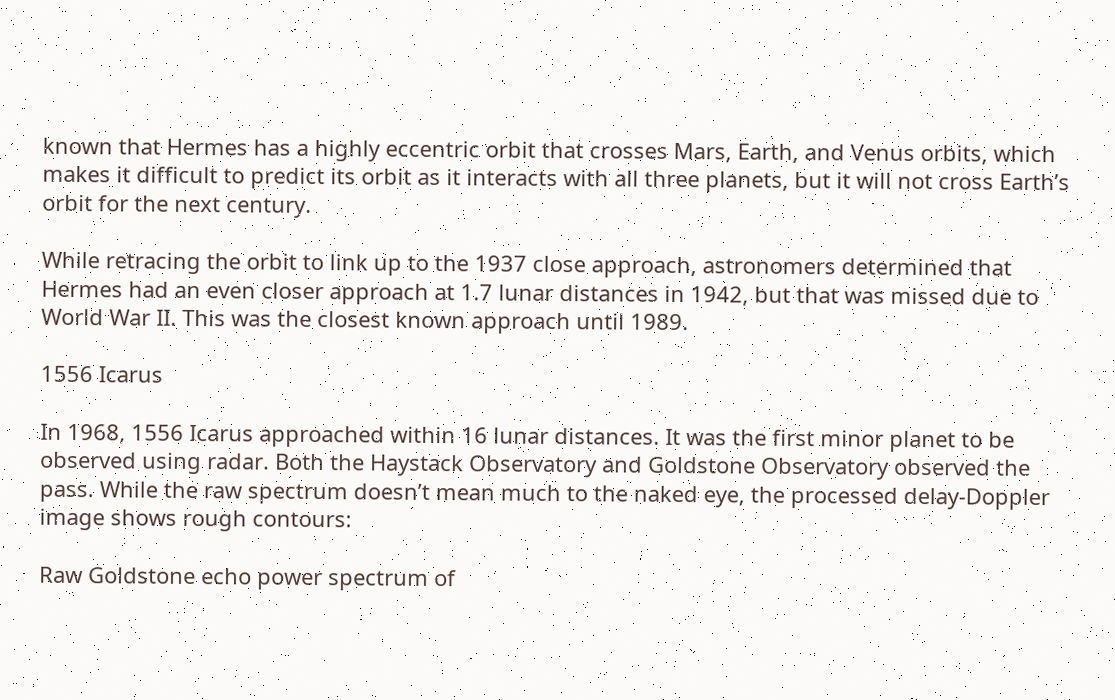known that Hermes has a highly eccentric orbit that crosses Mars, Earth, and Venus orbits, which makes it difficult to predict its orbit as it interacts with all three planets, but it will not cross Earth’s orbit for the next century.

While retracing the orbit to link up to the 1937 close approach, astronomers determined that Hermes had an even closer approach at 1.7 lunar distances in 1942, but that was missed due to World War II. This was the closest known approach until 1989.

1556 Icarus

In 1968, 1556 Icarus approached within 16 lunar distances. It was the first minor planet to be observed using radar. Both the Haystack Observatory and Goldstone Observatory observed the pass. While the raw spectrum doesn’t mean much to the naked eye, the processed delay-Doppler image shows rough contours:

Raw Goldstone echo power spectrum of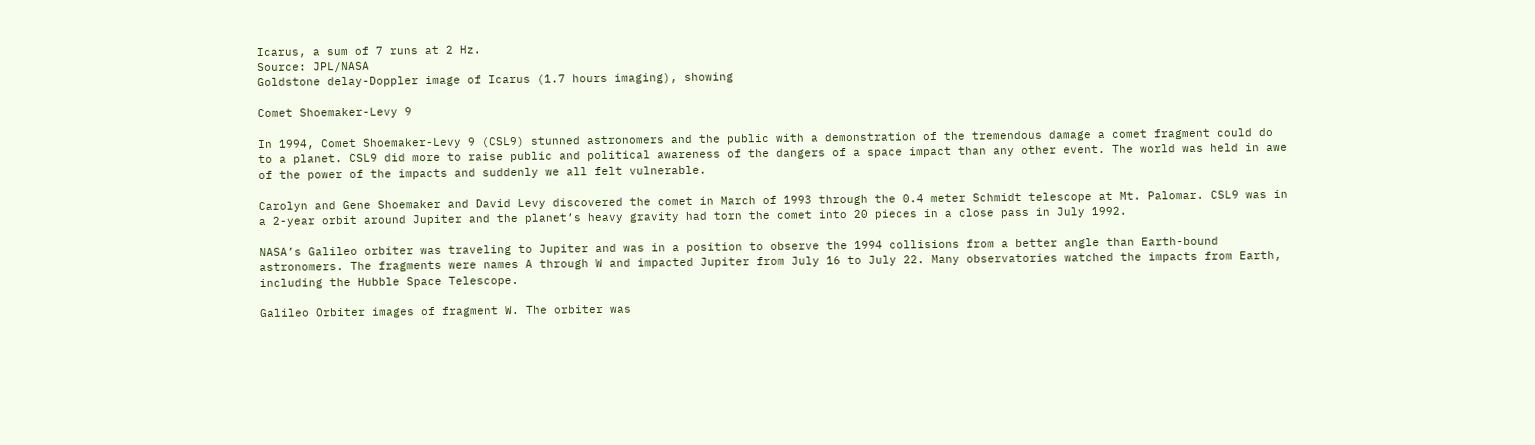Icarus, a sum of 7 runs at 2 Hz.
Source: JPL/NASA
Goldstone delay-Doppler image of Icarus (1.7 hours imaging), showing

Comet Shoemaker-Levy 9

In 1994, Comet Shoemaker-Levy 9 (CSL9) stunned astronomers and the public with a demonstration of the tremendous damage a comet fragment could do to a planet. CSL9 did more to raise public and political awareness of the dangers of a space impact than any other event. The world was held in awe of the power of the impacts and suddenly we all felt vulnerable.

Carolyn and Gene Shoemaker and David Levy discovered the comet in March of 1993 through the 0.4 meter Schmidt telescope at Mt. Palomar. CSL9 was in a 2-year orbit around Jupiter and the planet’s heavy gravity had torn the comet into 20 pieces in a close pass in July 1992.

NASA’s Galileo orbiter was traveling to Jupiter and was in a position to observe the 1994 collisions from a better angle than Earth-bound astronomers. The fragments were names A through W and impacted Jupiter from July 16 to July 22. Many observatories watched the impacts from Earth, including the Hubble Space Telescope.

Galileo Orbiter images of fragment W. The orbiter was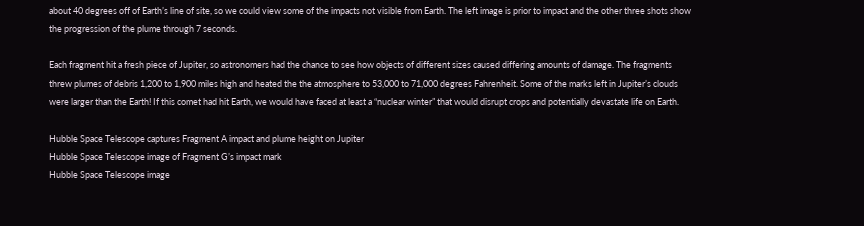about 40 degrees off of Earth’s line of site, so we could view some of the impacts not visible from Earth. The left image is prior to impact and the other three shots show the progression of the plume through 7 seconds.

Each fragment hit a fresh piece of Jupiter, so astronomers had the chance to see how objects of different sizes caused differing amounts of damage. The fragments threw plumes of debris 1,200 to 1,900 miles high and heated the the atmosphere to 53,000 to 71,000 degrees Fahrenheit. Some of the marks left in Jupiter’s clouds were larger than the Earth! If this comet had hit Earth, we would have faced at least a “nuclear winter” that would disrupt crops and potentially devastate life on Earth.

Hubble Space Telescope captures Fragment A impact and plume height on Jupiter
Hubble Space Telescope image of Fragment G’s impact mark
Hubble Space Telescope image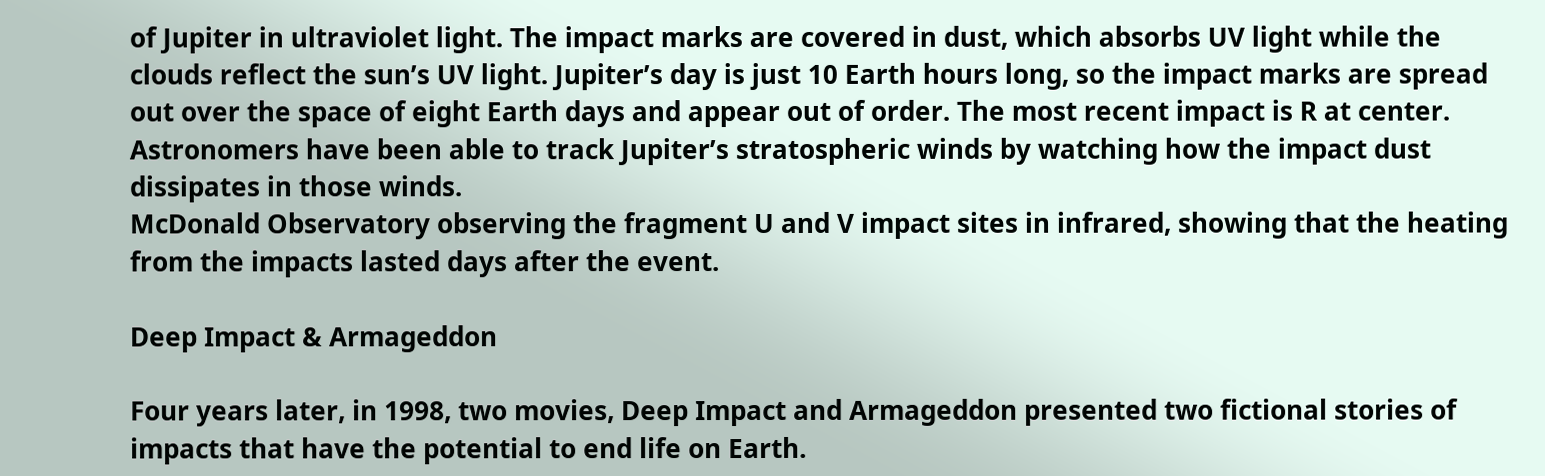of Jupiter in ultraviolet light. The impact marks are covered in dust, which absorbs UV light while the clouds reflect the sun’s UV light. Jupiter’s day is just 10 Earth hours long, so the impact marks are spread out over the space of eight Earth days and appear out of order. The most recent impact is R at center. Astronomers have been able to track Jupiter’s stratospheric winds by watching how the impact dust dissipates in those winds.
McDonald Observatory observing the fragment U and V impact sites in infrared, showing that the heating from the impacts lasted days after the event.

Deep Impact & Armageddon

Four years later, in 1998, two movies, Deep Impact and Armageddon presented two fictional stories of impacts that have the potential to end life on Earth.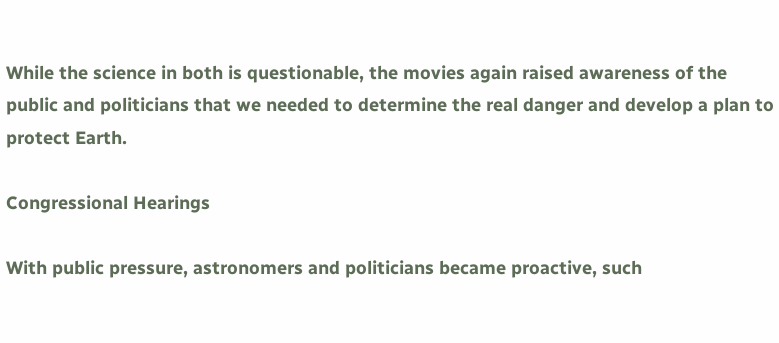While the science in both is questionable, the movies again raised awareness of the public and politicians that we needed to determine the real danger and develop a plan to protect Earth.

Congressional Hearings

With public pressure, astronomers and politicians became proactive, such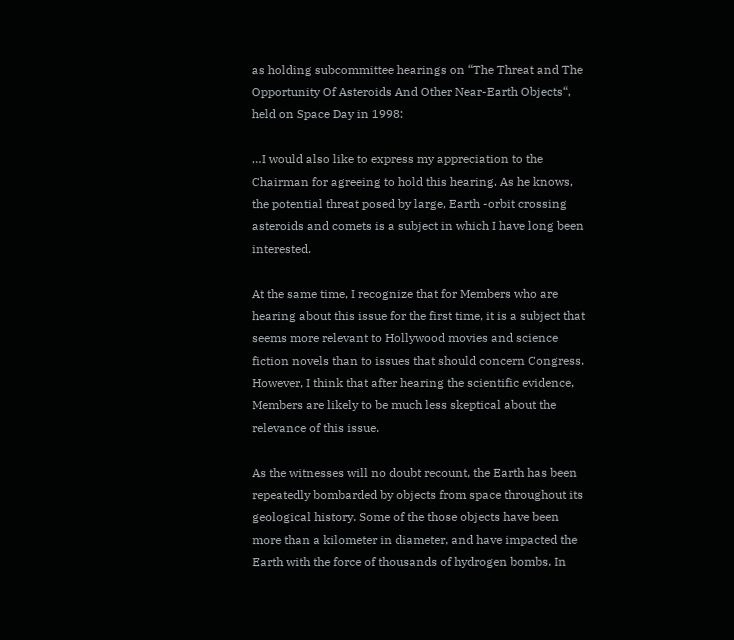as holding subcommittee hearings on “The Threat and The Opportunity Of Asteroids And Other Near-Earth Objects“, held on Space Day in 1998:

…I would also like to express my appreciation to the Chairman for agreeing to hold this hearing. As he knows, the potential threat posed by large, Earth -orbit crossing asteroids and comets is a subject in which I have long been interested.

At the same time, I recognize that for Members who are hearing about this issue for the first time, it is a subject that seems more relevant to Hollywood movies and science fiction novels than to issues that should concern Congress. However, I think that after hearing the scientific evidence, Members are likely to be much less skeptical about the relevance of this issue.

As the witnesses will no doubt recount, the Earth has been repeatedly bombarded by objects from space throughout its geological history. Some of the those objects have been more than a kilometer in diameter, and have impacted the Earth with the force of thousands of hydrogen bombs. In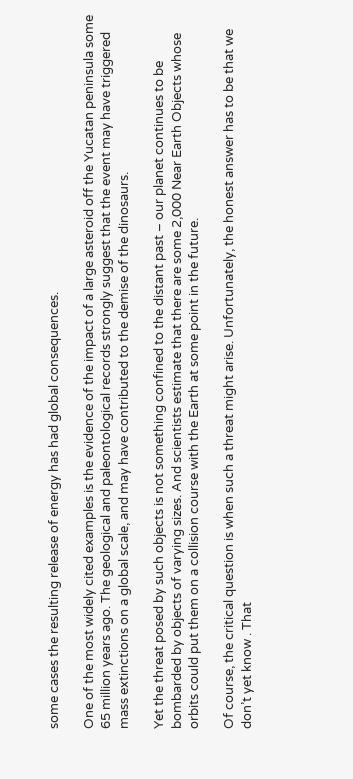some cases the resulting release of energy has had global consequences.

One of the most widely cited examples is the evidence of the impact of a large asteroid off the Yucatan peninsula some 65 million years ago. The geological and paleontological records strongly suggest that the event may have triggered mass extinctions on a global scale, and may have contributed to the demise of the dinosaurs.

Yet the threat posed by such objects is not something confined to the distant past – our planet continues to be bombarded by objects of varying sizes. And scientists estimate that there are some 2,000 Near Earth Objects whose orbits could put them on a collision course with the Earth at some point in the future.

Of course, the critical question is when such a threat might arise. Unfortunately, the honest answer has to be that we don’t yet know . That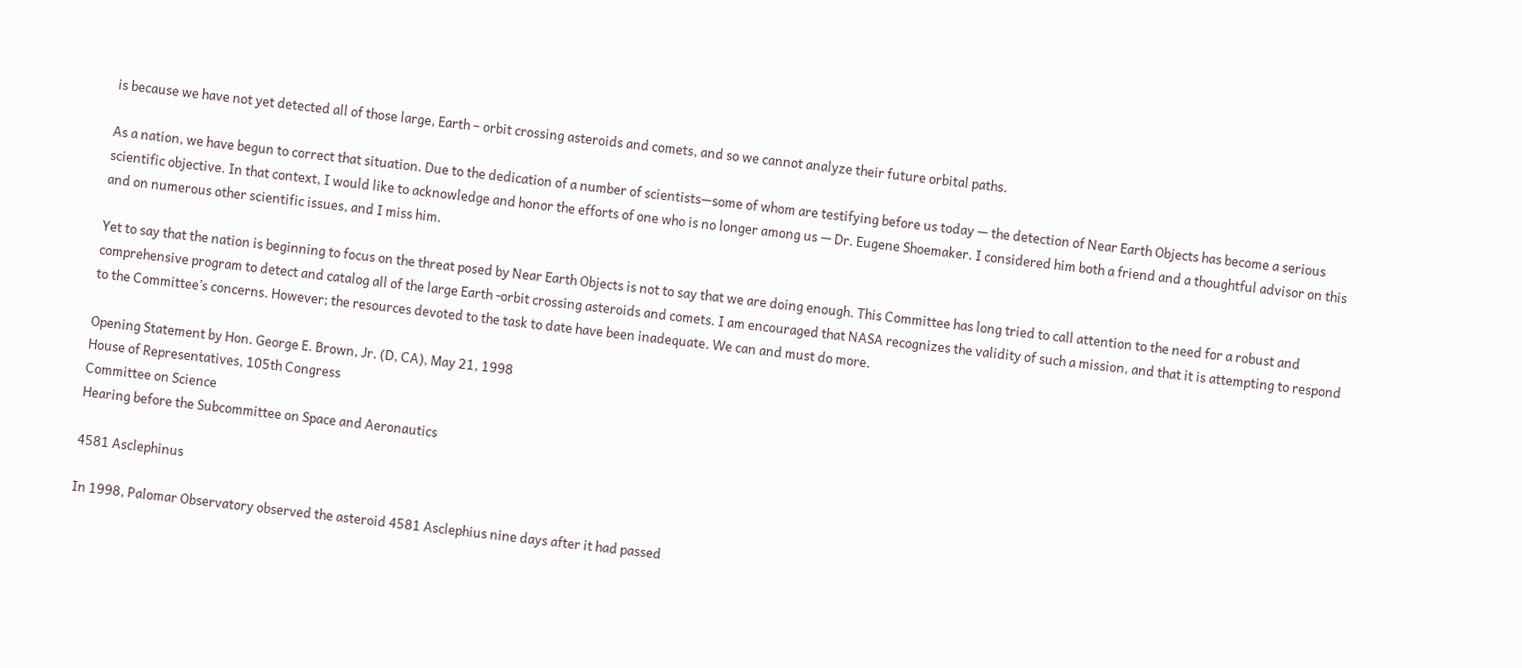is because we have not yet detected all of those large, Earth – orbit crossing asteroids and comets, and so we cannot analyze their future orbital paths.

As a nation, we have begun to correct that situation. Due to the dedication of a number of scientists—some of whom are testifying before us today — the detection of Near Earth Objects has become a serious scientific objective. In that context, I would like to acknowledge and honor the efforts of one who is no longer among us — Dr. Eugene Shoemaker. I considered him both a friend and a thoughtful advisor on this and on numerous other scientific issues, and I miss him.

Yet to say that the nation is beginning to focus on the threat posed by Near Earth Objects is not to say that we are doing enough. This Committee has long tried to call attention to the need for a robust and comprehensive program to detect and catalog all of the large Earth -orbit crossing asteroids and comets. I am encouraged that NASA recognizes the validity of such a mission, and that it is attempting to respond to the Committee’s concerns. However; the resources devoted to the task to date have been inadequate. We can and must do more.

Opening Statement by Hon. George E. Brown, Jr. (D, CA), May 21, 1998
House of Representatives, 105th Congress
Committee on Science
Hearing before the Subcommittee on Space and Aeronautics

4581 Asclephinus

In 1998, Palomar Observatory observed the asteroid 4581 Asclephius nine days after it had passed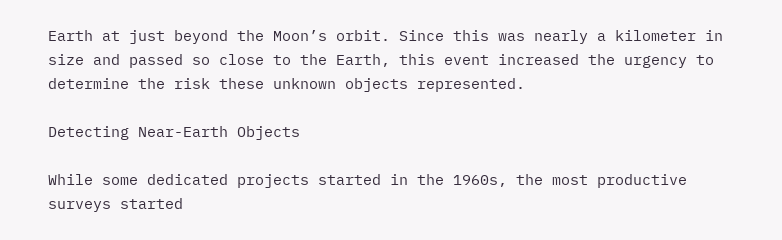Earth at just beyond the Moon’s orbit. Since this was nearly a kilometer in size and passed so close to the Earth, this event increased the urgency to determine the risk these unknown objects represented.

Detecting Near-Earth Objects

While some dedicated projects started in the 1960s, the most productive surveys started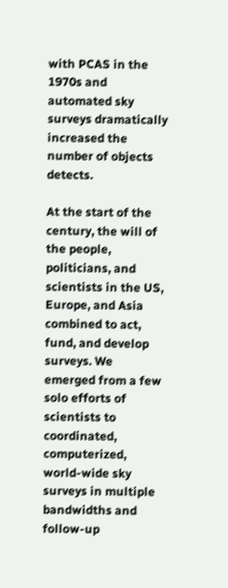with PCAS in the 1970s and automated sky surveys dramatically increased the number of objects detects.

At the start of the century, the will of the people, politicians, and scientists in the US, Europe, and Asia combined to act, fund, and develop surveys. We emerged from a few solo efforts of scientists to coordinated, computerized, world-wide sky surveys in multiple bandwidths and follow-up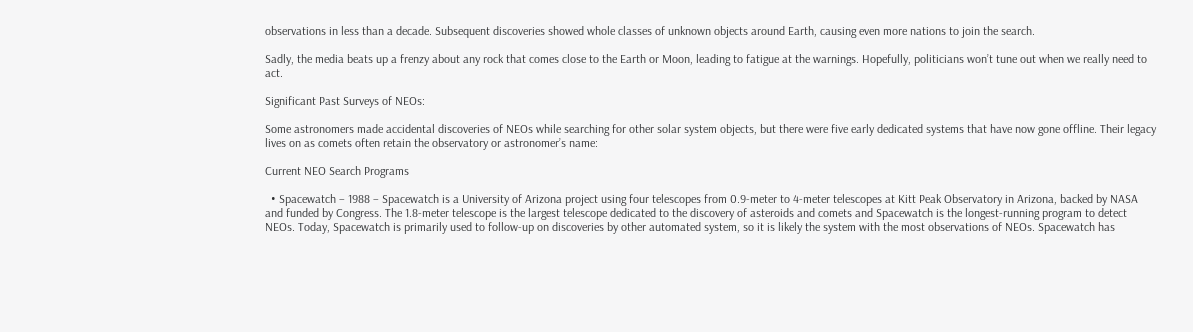observations in less than a decade. Subsequent discoveries showed whole classes of unknown objects around Earth, causing even more nations to join the search.

Sadly, the media beats up a frenzy about any rock that comes close to the Earth or Moon, leading to fatigue at the warnings. Hopefully, politicians won’t tune out when we really need to act.

Significant Past Surveys of NEOs:

Some astronomers made accidental discoveries of NEOs while searching for other solar system objects, but there were five early dedicated systems that have now gone offline. Their legacy lives on as comets often retain the observatory or astronomer’s name:

Current NEO Search Programs

  • Spacewatch – 1988 – Spacewatch is a University of Arizona project using four telescopes from 0.9-meter to 4-meter telescopes at Kitt Peak Observatory in Arizona, backed by NASA and funded by Congress. The 1.8-meter telescope is the largest telescope dedicated to the discovery of asteroids and comets and Spacewatch is the longest-running program to detect NEOs. Today, Spacewatch is primarily used to follow-up on discoveries by other automated system, so it is likely the system with the most observations of NEOs. Spacewatch has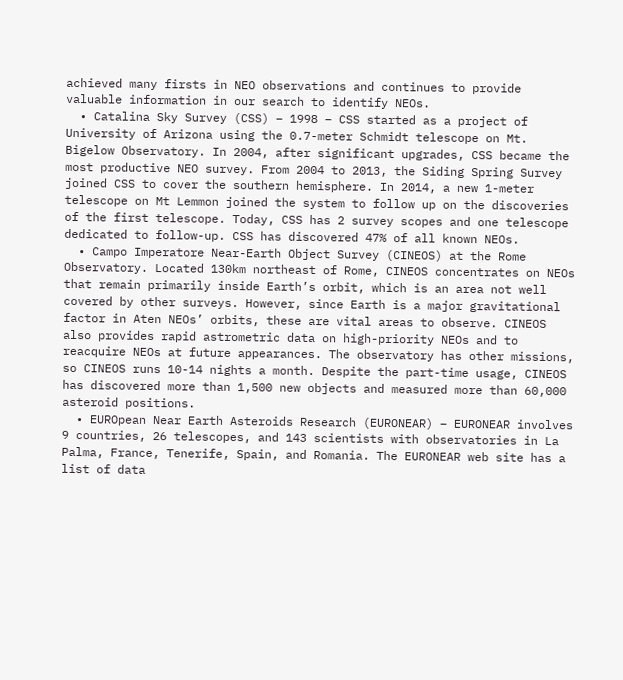achieved many firsts in NEO observations and continues to provide valuable information in our search to identify NEOs.
  • Catalina Sky Survey (CSS) – 1998 – CSS started as a project of University of Arizona using the 0.7-meter Schmidt telescope on Mt. Bigelow Observatory. In 2004, after significant upgrades, CSS became the most productive NEO survey. From 2004 to 2013, the Siding Spring Survey joined CSS to cover the southern hemisphere. In 2014, a new 1-meter telescope on Mt Lemmon joined the system to follow up on the discoveries of the first telescope. Today, CSS has 2 survey scopes and one telescope dedicated to follow-up. CSS has discovered 47% of all known NEOs.
  • Campo Imperatore Near-Earth Object Survey (CINEOS) at the Rome Observatory. Located 130km northeast of Rome, CINEOS concentrates on NEOs that remain primarily inside Earth’s orbit, which is an area not well covered by other surveys. However, since Earth is a major gravitational factor in Aten NEOs’ orbits, these are vital areas to observe. CINEOS also provides rapid astrometric data on high-priority NEOs and to reacquire NEOs at future appearances. The observatory has other missions, so CINEOS runs 10-14 nights a month. Despite the part-time usage, CINEOS has discovered more than 1,500 new objects and measured more than 60,000 asteroid positions.
  • EUROpean Near Earth Asteroids Research (EURONEAR) – EURONEAR involves 9 countries, 26 telescopes, and 143 scientists with observatories in La Palma, France, Tenerife, Spain, and Romania. The EURONEAR web site has a list of data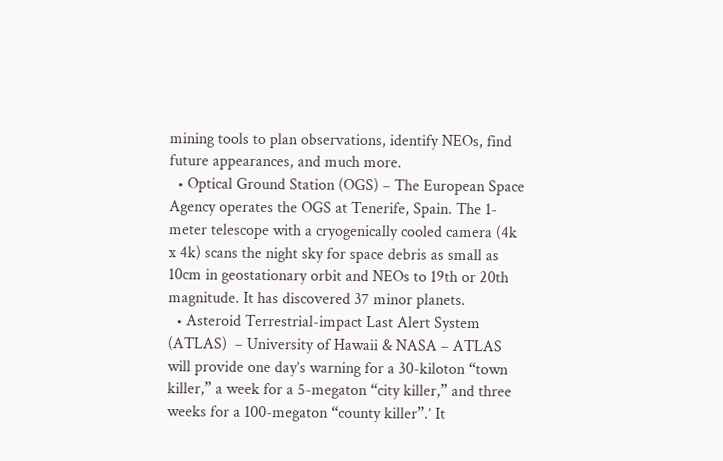mining tools to plan observations, identify NEOs, find future appearances, and much more.
  • Optical Ground Station (OGS) – The European Space Agency operates the OGS at Tenerife, Spain. The 1-meter telescope with a cryogenically cooled camera (4k x 4k) scans the night sky for space debris as small as 10cm in geostationary orbit and NEOs to 19th or 20th magnitude. It has discovered 37 minor planets.
  • Asteroid Terrestrial-impact Last Alert System (ATLAS)  – University of Hawaii & NASA – ATLAS will provide one day’s warning for a 30-kiloton “town killer,” a week for a 5-megaton “city killer,” and three weeks for a 100-megaton “county killer”.’ It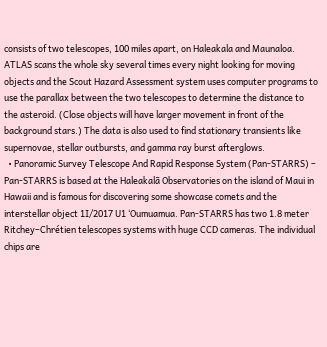consists of two telescopes, 100 miles apart, on Haleakala and Maunaloa. ATLAS scans the whole sky several times every night looking for moving objects and the Scout Hazard Assessment system uses computer programs to use the parallax between the two telescopes to determine the distance to the asteroid. (Close objects will have larger movement in front of the background stars.) The data is also used to find stationary transients like supernovae, stellar outbursts, and gamma ray burst afterglows.
  • Panoramic Survey Telescope And Rapid Response System (Pan-STARRS) – Pan-STARRS is based at the Haleakalā Observatories on the island of Maui in Hawaii and is famous for discovering some showcase comets and the interstellar object 1I/2017 U1 ‘Oumuamua. Pan-STARRS has two 1.8 meter Ritchey–Chrétien telescopes systems with huge CCD cameras. The individual chips are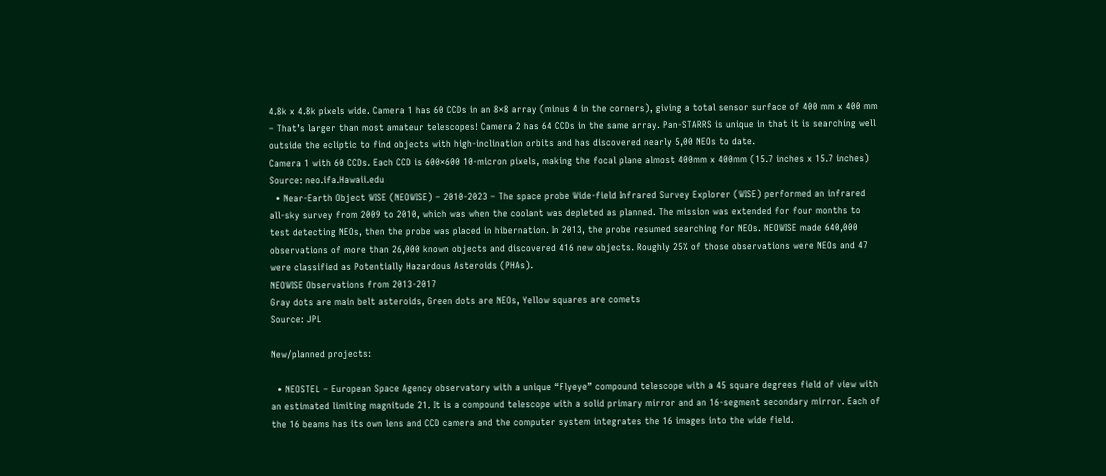4.8k x 4.8k pixels wide. Camera 1 has 60 CCDs in an 8×8 array (minus 4 in the corners), giving a total sensor surface of 400 mm x 400 mm – That’s larger than most amateur telescopes! Camera 2 has 64 CCDs in the same array. Pan-STARRS is unique in that it is searching well outside the ecliptic to find objects with high-inclination orbits and has discovered nearly 5,00 NEOs to date.
Camera 1 with 60 CCDs. Each CCD is 600×600 10-micron pixels, making the focal plane almost 400mm x 400mm (15.7 inches x 15.7 inches)
Source: neo.ifa.Hawaii.edu
  • Near-Earth Object WISE (NEOWISE) – 2010-2023 – The space probe Wide-field Infrared Survey Explorer (WISE) performed an infrared all-sky survey from 2009 to 2010, which was when the coolant was depleted as planned. The mission was extended for four months to test detecting NEOs, then the probe was placed in hibernation. In 2013, the probe resumed searching for NEOs. NEOWISE made 640,000 observations of more than 26,000 known objects and discovered 416 new objects. Roughly 25% of those observations were NEOs and 47 were classified as Potentially Hazardous Asteroids (PHAs).
NEOWISE Observations from 2013-2017
Gray dots are main belt asteroids, Green dots are NEOs, Yellow squares are comets
Source: JPL

New/planned projects:

  • NEOSTEL – European Space Agency observatory with a unique “Flyeye” compound telescope with a 45 square degrees field of view with an estimated limiting magnitude 21. It is a compound telescope with a solid primary mirror and an 16-segment secondary mirror. Each of the 16 beams has its own lens and CCD camera and the computer system integrates the 16 images into the wide field.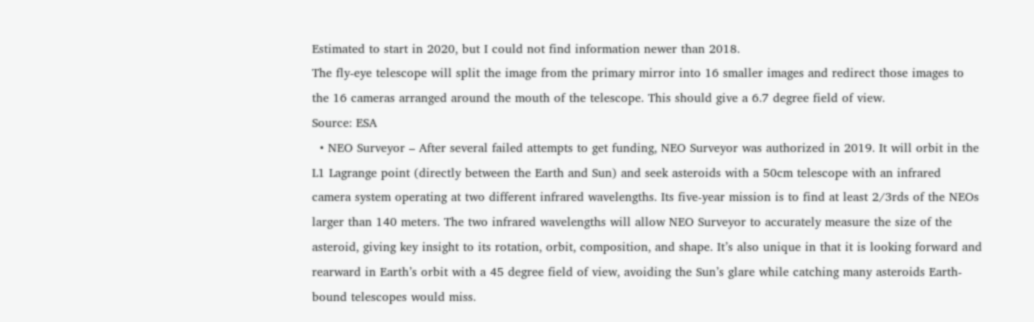Estimated to start in 2020, but I could not find information newer than 2018.
The fly-eye telescope will split the image from the primary mirror into 16 smaller images and redirect those images to the 16 cameras arranged around the mouth of the telescope. This should give a 6.7 degree field of view.
Source: ESA
  • NEO Surveyor – After several failed attempts to get funding, NEO Surveyor was authorized in 2019. It will orbit in the L1 Lagrange point (directly between the Earth and Sun) and seek asteroids with a 50cm telescope with an infrared camera system operating at two different infrared wavelengths. Its five-year mission is to find at least 2/3rds of the NEOs larger than 140 meters. The two infrared wavelengths will allow NEO Surveyor to accurately measure the size of the asteroid, giving key insight to its rotation, orbit, composition, and shape. It’s also unique in that it is looking forward and rearward in Earth’s orbit with a 45 degree field of view, avoiding the Sun’s glare while catching many asteroids Earth-bound telescopes would miss.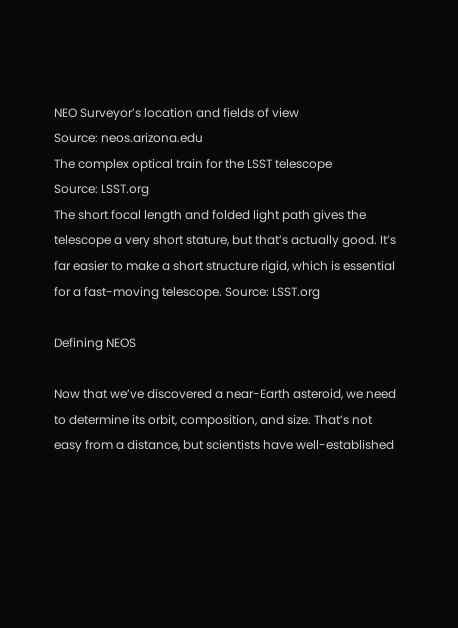NEO Surveyor’s location and fields of view
Source: neos.arizona.edu
The complex optical train for the LSST telescope
Source: LSST.org
The short focal length and folded light path gives the telescope a very short stature, but that’s actually good. It’s far easier to make a short structure rigid, which is essential for a fast-moving telescope. Source: LSST.org

Defining NEOS

Now that we’ve discovered a near-Earth asteroid, we need to determine its orbit, composition, and size. That’s not easy from a distance, but scientists have well-established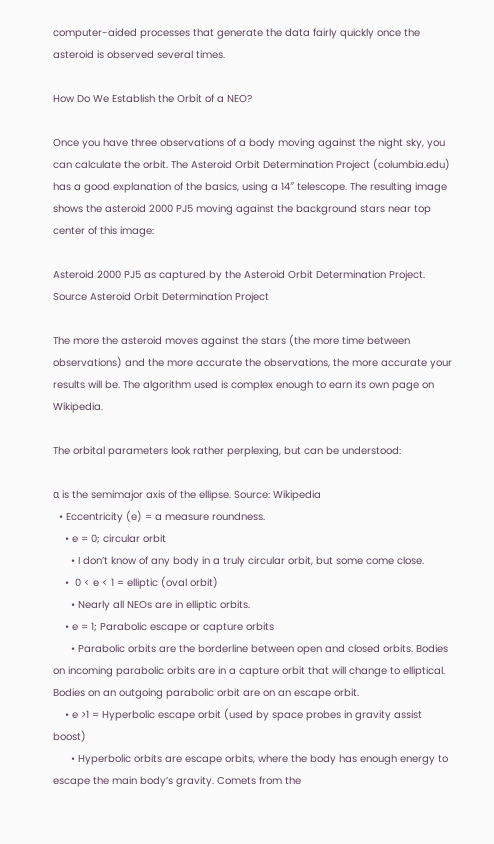computer-aided processes that generate the data fairly quickly once the asteroid is observed several times.

How Do We Establish the Orbit of a NEO?

Once you have three observations of a body moving against the night sky, you can calculate the orbit. The Asteroid Orbit Determination Project (columbia.edu) has a good explanation of the basics, using a 14″ telescope. The resulting image shows the asteroid 2000 PJ5 moving against the background stars near top center of this image:

Asteroid 2000 PJ5 as captured by the Asteroid Orbit Determination Project. Source Asteroid Orbit Determination Project

The more the asteroid moves against the stars (the more time between observations) and the more accurate the observations, the more accurate your results will be. The algorithm used is complex enough to earn its own page on Wikipedia.

The orbital parameters look rather perplexing, but can be understood:

α is the semimajor axis of the ellipse. Source: Wikipedia
  • Eccentricity (e) = a measure roundness.
    • e = 0; circular orbit
      • I don’t know of any body in a truly circular orbit, but some come close.
    •  0 < e < 1 = elliptic (oval orbit)
      • Nearly all NEOs are in elliptic orbits.
    • e = 1; Parabolic escape or capture orbits
      • Parabolic orbits are the borderline between open and closed orbits. Bodies on incoming parabolic orbits are in a capture orbit that will change to elliptical. Bodies on an outgoing parabolic orbit are on an escape orbit.
    • e >1 = Hyperbolic escape orbit (used by space probes in gravity assist boost)
      • Hyperbolic orbits are escape orbits, where the body has enough energy to escape the main body’s gravity. Comets from the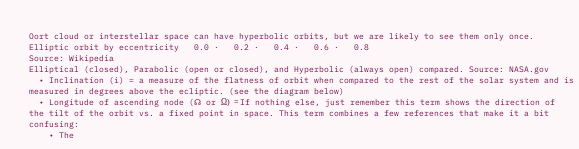Oort cloud or interstellar space can have hyperbolic orbits, but we are likely to see them only once.
Elliptic orbit by eccentricity   0.0 ·   0.2 ·   0.4 ·   0.6 ·   0.8
Source: Wikipedia
Elliptical (closed), Parabolic (open or closed), and Hyperbolic (always open) compared. Source: NASA.gov
  • Inclination (i) = a measure of the flatness of orbit when compared to the rest of the solar system and is measured in degrees above the ecliptic. (see the diagram below)
  • Longitude of ascending node (☊ or Ω)  = If nothing else, just remember this term shows the direction of the tilt of the orbit vs. a fixed point in space. This term combines a few references that make it a bit confusing:
    • The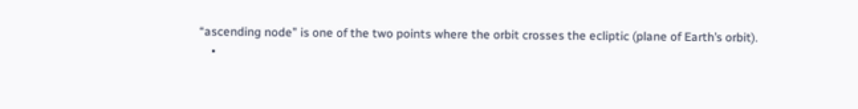“ascending node” is one of the two points where the orbit crosses the ecliptic (plane of Earth’s orbit).
    •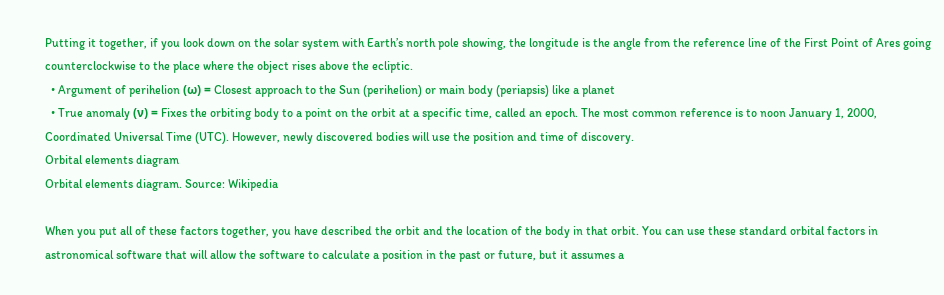Putting it together, if you look down on the solar system with Earth’s north pole showing, the longitude is the angle from the reference line of the First Point of Ares going counterclockwise to the place where the object rises above the ecliptic.
  • Argument of perihelion (ω) = Closest approach to the Sun (perihelion) or main body (periapsis) like a planet
  • True anomaly (ν) = Fixes the orbiting body to a point on the orbit at a specific time, called an epoch. The most common reference is to noon January 1, 2000, Coordinated Universal Time (UTC). However, newly discovered bodies will use the position and time of discovery.
Orbital elements diagram
Orbital elements diagram. Source: Wikipedia

When you put all of these factors together, you have described the orbit and the location of the body in that orbit. You can use these standard orbital factors in astronomical software that will allow the software to calculate a position in the past or future, but it assumes a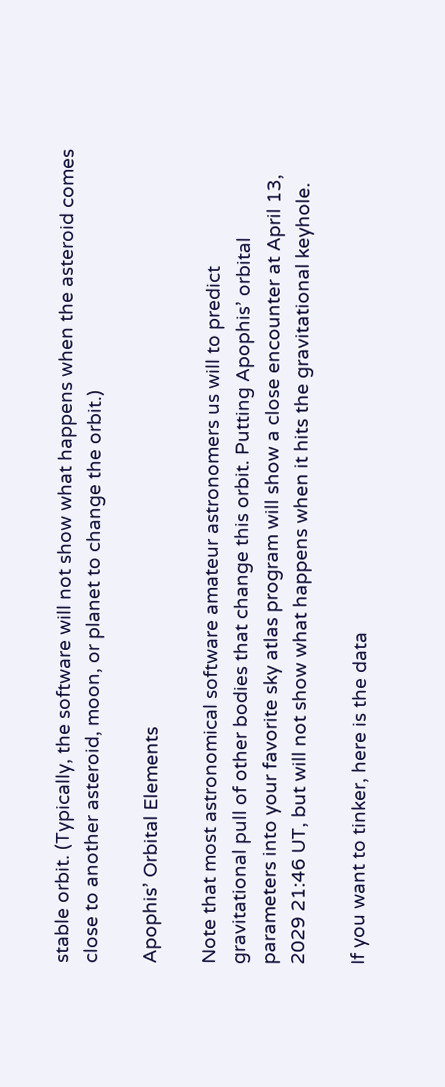stable orbit. (Typically, the software will not show what happens when the asteroid comes close to another asteroid, moon, or planet to change the orbit.)

Apophis’ Orbital Elements

Note that most astronomical software amateur astronomers us will to predict gravitational pull of other bodies that change this orbit. Putting Apophis’ orbital parameters into your favorite sky atlas program will show a close encounter at April 13, 2029 21:46 UT, but will not show what happens when it hits the gravitational keyhole.

If you want to tinker, here is the data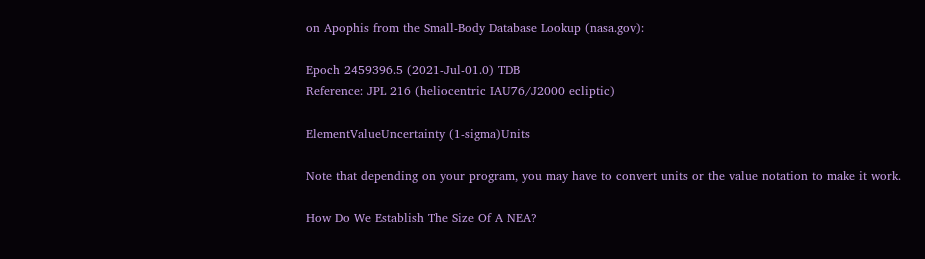on Apophis from the Small-Body Database Lookup (nasa.gov):

Epoch 2459396.5 (2021-Jul-01.0) TDB
Reference: JPL 216 (heliocentric IAU76/J2000 ecliptic)

ElementValueUncertainty (1-sigma)Units

Note that depending on your program, you may have to convert units or the value notation to make it work.

How Do We Establish The Size Of A NEA?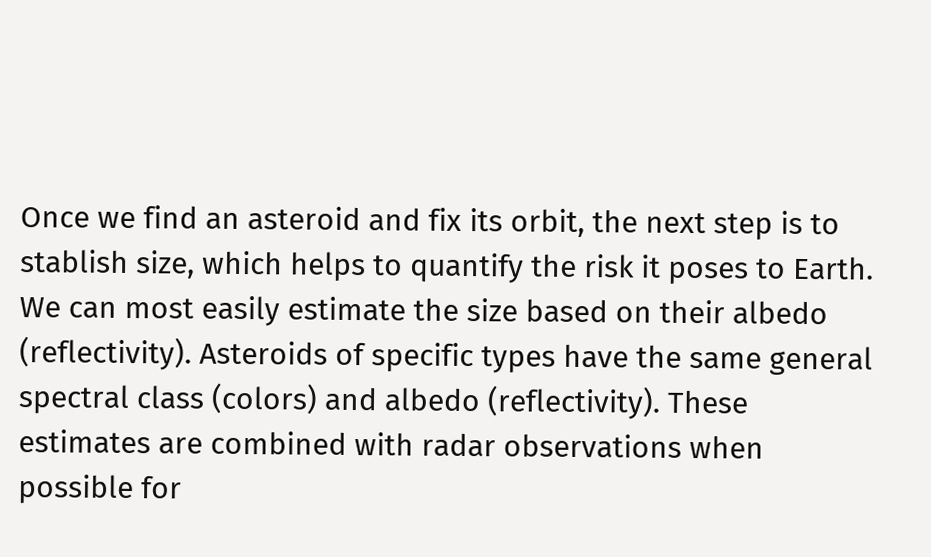Once we find an asteroid and fix its orbit, the next step is to stablish size, which helps to quantify the risk it poses to Earth. We can most easily estimate the size based on their albedo (reflectivity). Asteroids of specific types have the same general spectral class (colors) and albedo (reflectivity). These estimates are combined with radar observations when possible for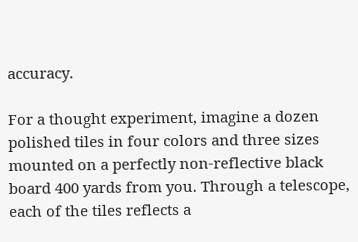accuracy.

For a thought experiment, imagine a dozen polished tiles in four colors and three sizes mounted on a perfectly non-reflective black board 400 yards from you. Through a telescope, each of the tiles reflects a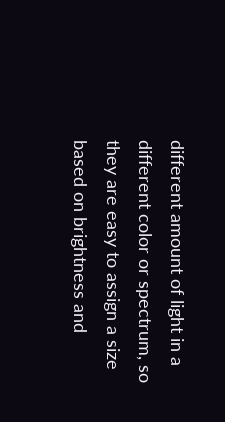different amount of light in a different color or spectrum, so they are easy to assign a size based on brightness and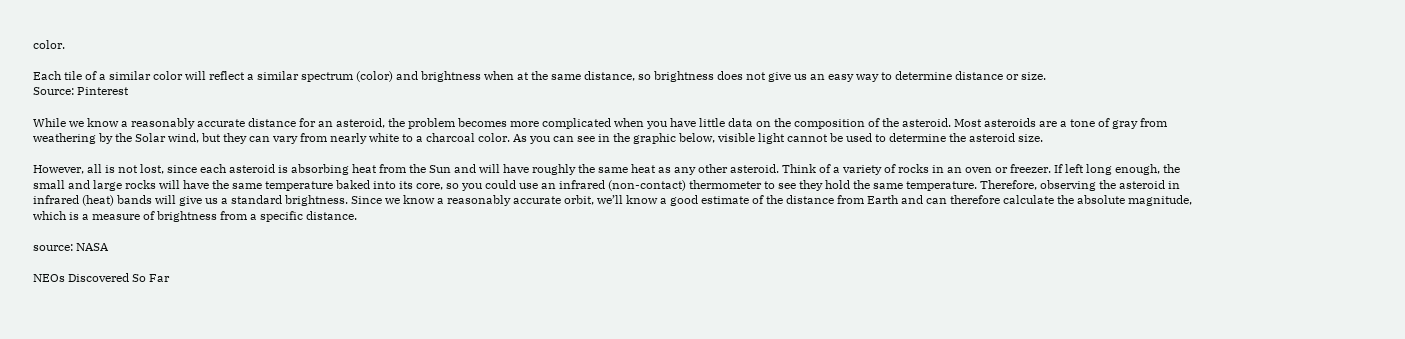color.

Each tile of a similar color will reflect a similar spectrum (color) and brightness when at the same distance, so brightness does not give us an easy way to determine distance or size.
Source: Pinterest

While we know a reasonably accurate distance for an asteroid, the problem becomes more complicated when you have little data on the composition of the asteroid. Most asteroids are a tone of gray from weathering by the Solar wind, but they can vary from nearly white to a charcoal color. As you can see in the graphic below, visible light cannot be used to determine the asteroid size.

However, all is not lost, since each asteroid is absorbing heat from the Sun and will have roughly the same heat as any other asteroid. Think of a variety of rocks in an oven or freezer. If left long enough, the small and large rocks will have the same temperature baked into its core, so you could use an infrared (non-contact) thermometer to see they hold the same temperature. Therefore, observing the asteroid in infrared (heat) bands will give us a standard brightness. Since we know a reasonably accurate orbit, we’ll know a good estimate of the distance from Earth and can therefore calculate the absolute magnitude, which is a measure of brightness from a specific distance.

source: NASA

NEOs Discovered So Far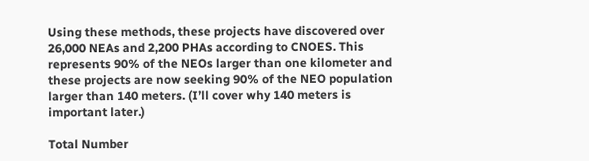Using these methods, these projects have discovered over 26,000 NEAs and 2,200 PHAs according to CNOES. This represents 90% of the NEOs larger than one kilometer and these projects are now seeking 90% of the NEO population larger than 140 meters. (I’ll cover why 140 meters is important later.)

Total Number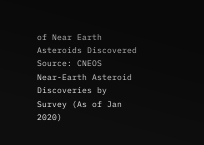of Near Earth Asteroids Discovered
Source: CNEOS
Near-Earth Asteroid Discoveries by Survey (As of Jan 2020)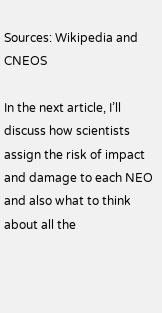Sources: Wikipedia and CNEOS

In the next article, I’ll discuss how scientists assign the risk of impact and damage to each NEO and also what to think about all the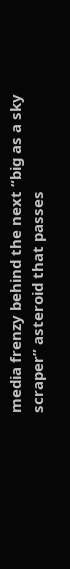media frenzy behind the next “big as a sky scraper” asteroid that passes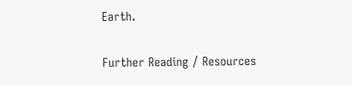Earth.

Further Reading / Resources